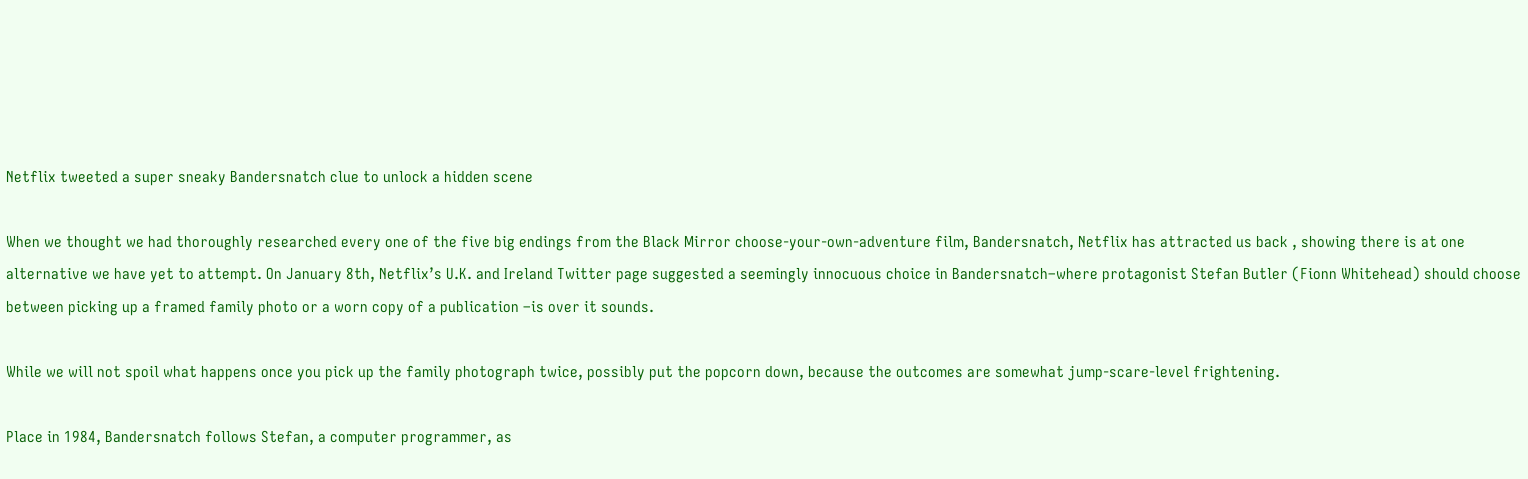Netflix tweeted a super sneaky Bandersnatch clue to unlock a hidden scene

When we thought we had thoroughly researched every one of the five big endings from the Black Mirror choose-your-own-adventure film, Bandersnatch, Netflix has attracted us back , showing there is at one alternative we have yet to attempt. On January 8th, Netflix’s U.K. and Ireland Twitter page suggested a seemingly innocuous choice in Bandersnatch–where protagonist Stefan Butler (Fionn Whitehead) should choose between picking up a framed family photo or a worn copy of a publication –is over it sounds.

While we will not spoil what happens once you pick up the family photograph twice, possibly put the popcorn down, because the outcomes are somewhat jump-scare-level frightening.

Place in 1984, Bandersnatch follows Stefan, a computer programmer, as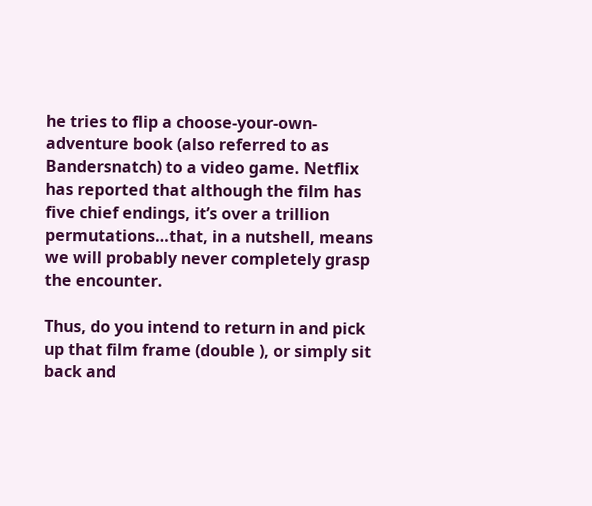he tries to flip a choose-your-own-adventure book (also referred to as Bandersnatch) to a video game. Netflix has reported that although the film has five chief endings, it’s over a trillion permutations…that, in a nutshell, means we will probably never completely grasp the encounter.

Thus, do you intend to return in and pick up that film frame (double ), or simply sit back and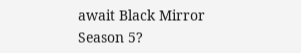await Black Mirror Season 5?